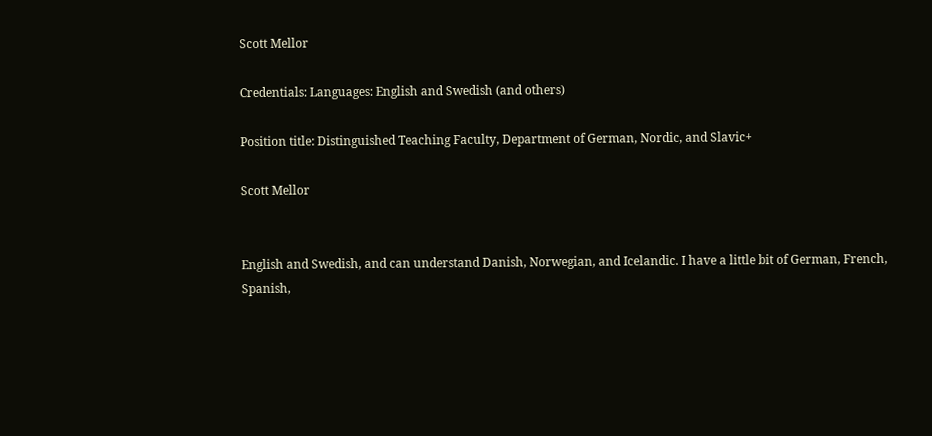Scott Mellor

Credentials: Languages: English and Swedish (and others)

Position title: Distinguished Teaching Faculty, Department of German, Nordic, and Slavic+

Scott Mellor


English and Swedish, and can understand Danish, Norwegian, and Icelandic. I have a little bit of German, French, Spanish,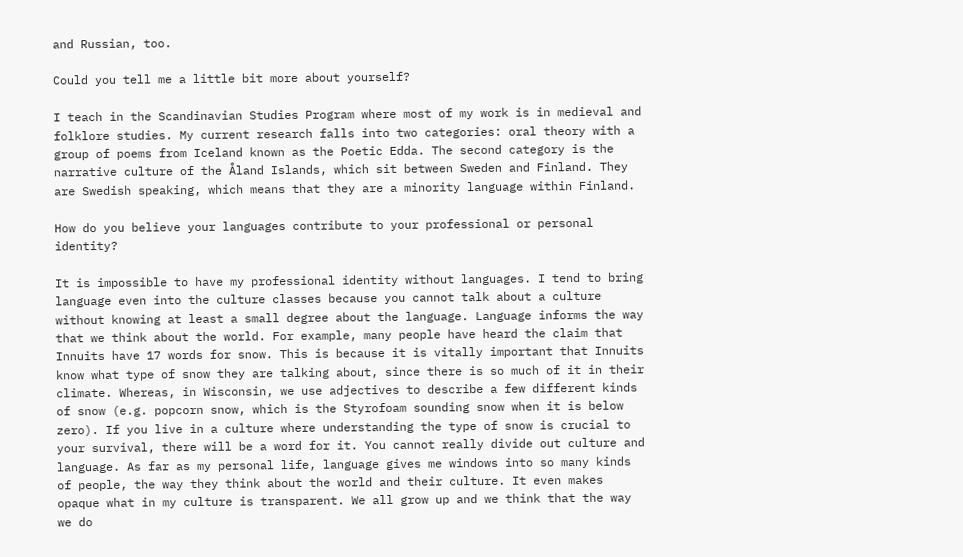and Russian, too.

Could you tell me a little bit more about yourself?

I teach in the Scandinavian Studies Program where most of my work is in medieval and folklore studies. My current research falls into two categories: oral theory with a group of poems from Iceland known as the Poetic Edda. The second category is the narrative culture of the Åland Islands, which sit between Sweden and Finland. They are Swedish speaking, which means that they are a minority language within Finland.

How do you believe your languages contribute to your professional or personal identity?

It is impossible to have my professional identity without languages. I tend to bring language even into the culture classes because you cannot talk about a culture without knowing at least a small degree about the language. Language informs the way that we think about the world. For example, many people have heard the claim that Innuits have 17 words for snow. This is because it is vitally important that Innuits know what type of snow they are talking about, since there is so much of it in their climate. Whereas, in Wisconsin, we use adjectives to describe a few different kinds of snow (e.g. popcorn snow, which is the Styrofoam sounding snow when it is below zero). If you live in a culture where understanding the type of snow is crucial to your survival, there will be a word for it. You cannot really divide out culture and language. As far as my personal life, language gives me windows into so many kinds of people, the way they think about the world and their culture. It even makes opaque what in my culture is transparent. We all grow up and we think that the way we do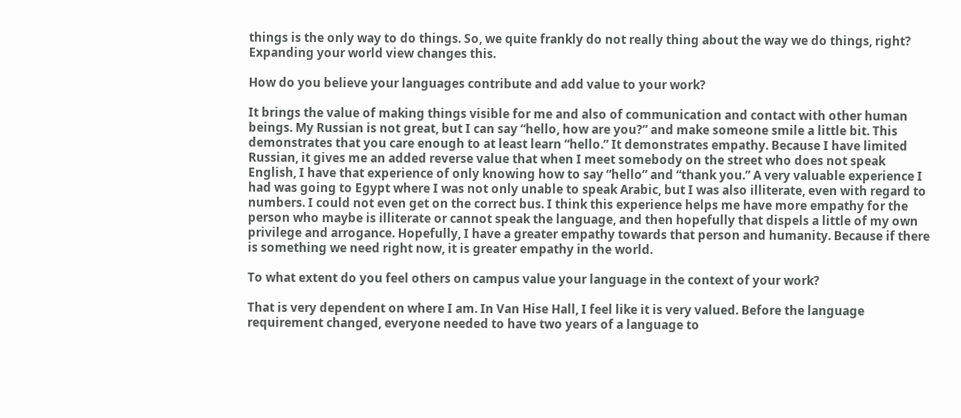things is the only way to do things. So, we quite frankly do not really thing about the way we do things, right? Expanding your world view changes this.

How do you believe your languages contribute and add value to your work?

It brings the value of making things visible for me and also of communication and contact with other human beings. My Russian is not great, but I can say “hello, how are you?” and make someone smile a little bit. This demonstrates that you care enough to at least learn “hello.” It demonstrates empathy. Because I have limited Russian, it gives me an added reverse value that when I meet somebody on the street who does not speak English, I have that experience of only knowing how to say “hello” and “thank you.” A very valuable experience I had was going to Egypt where I was not only unable to speak Arabic, but I was also illiterate, even with regard to numbers. I could not even get on the correct bus. I think this experience helps me have more empathy for the person who maybe is illiterate or cannot speak the language, and then hopefully that dispels a little of my own privilege and arrogance. Hopefully, I have a greater empathy towards that person and humanity. Because if there is something we need right now, it is greater empathy in the world.

To what extent do you feel others on campus value your language in the context of your work?

That is very dependent on where I am. In Van Hise Hall, I feel like it is very valued. Before the language requirement changed, everyone needed to have two years of a language to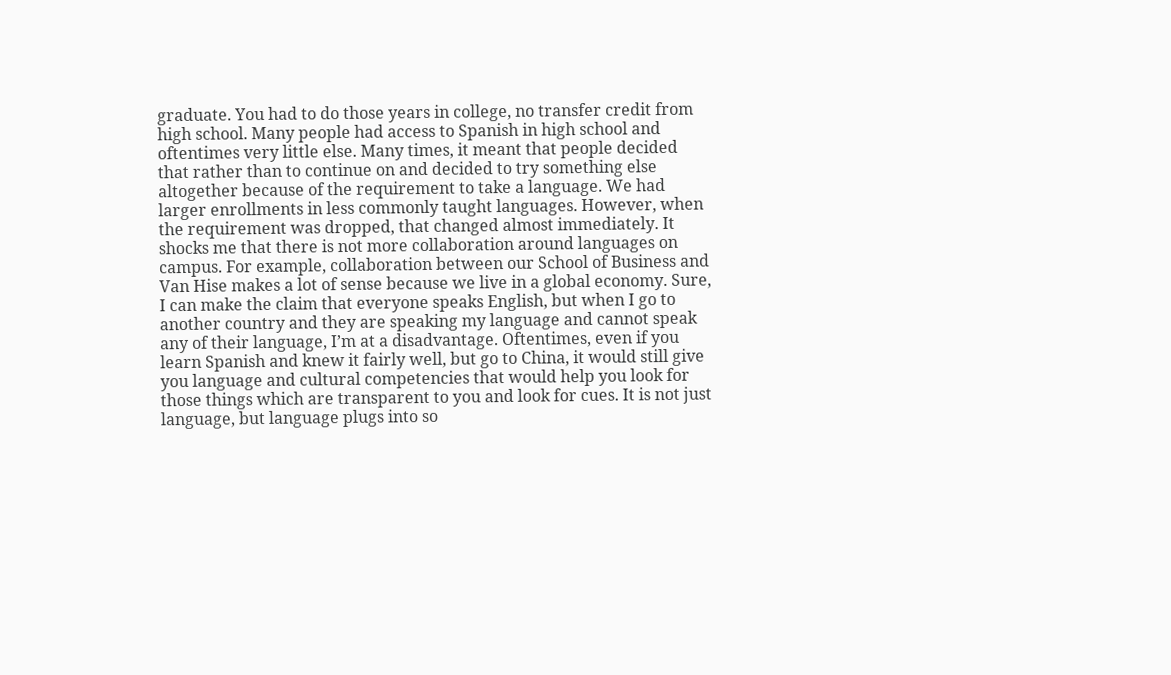graduate. You had to do those years in college, no transfer credit from high school. Many people had access to Spanish in high school and oftentimes very little else. Many times, it meant that people decided that rather than to continue on and decided to try something else altogether because of the requirement to take a language. We had larger enrollments in less commonly taught languages. However, when the requirement was dropped, that changed almost immediately. It shocks me that there is not more collaboration around languages on campus. For example, collaboration between our School of Business and Van Hise makes a lot of sense because we live in a global economy. Sure, I can make the claim that everyone speaks English, but when I go to another country and they are speaking my language and cannot speak any of their language, I’m at a disadvantage. Oftentimes, even if you learn Spanish and knew it fairly well, but go to China, it would still give you language and cultural competencies that would help you look for those things which are transparent to you and look for cues. It is not just language, but language plugs into so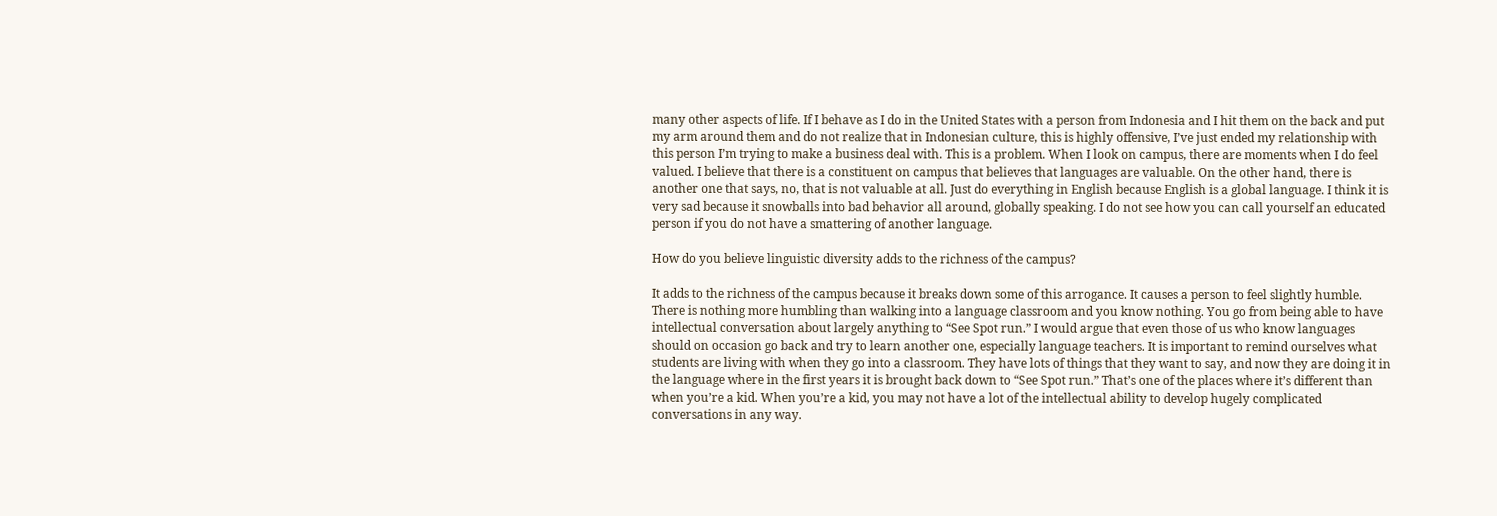many other aspects of life. If I behave as I do in the United States with a person from Indonesia and I hit them on the back and put my arm around them and do not realize that in Indonesian culture, this is highly offensive, I’ve just ended my relationship with this person I’m trying to make a business deal with. This is a problem. When I look on campus, there are moments when I do feel valued. I believe that there is a constituent on campus that believes that languages are valuable. On the other hand, there is another one that says, no, that is not valuable at all. Just do everything in English because English is a global language. I think it is very sad because it snowballs into bad behavior all around, globally speaking. I do not see how you can call yourself an educated person if you do not have a smattering of another language.

How do you believe linguistic diversity adds to the richness of the campus?

It adds to the richness of the campus because it breaks down some of this arrogance. It causes a person to feel slightly humble. There is nothing more humbling than walking into a language classroom and you know nothing. You go from being able to have intellectual conversation about largely anything to “See Spot run.” I would argue that even those of us who know languages should on occasion go back and try to learn another one, especially language teachers. It is important to remind ourselves what students are living with when they go into a classroom. They have lots of things that they want to say, and now they are doing it in the language where in the first years it is brought back down to “See Spot run.” That’s one of the places where it’s different than when you’re a kid. When you’re a kid, you may not have a lot of the intellectual ability to develop hugely complicated conversations in any way.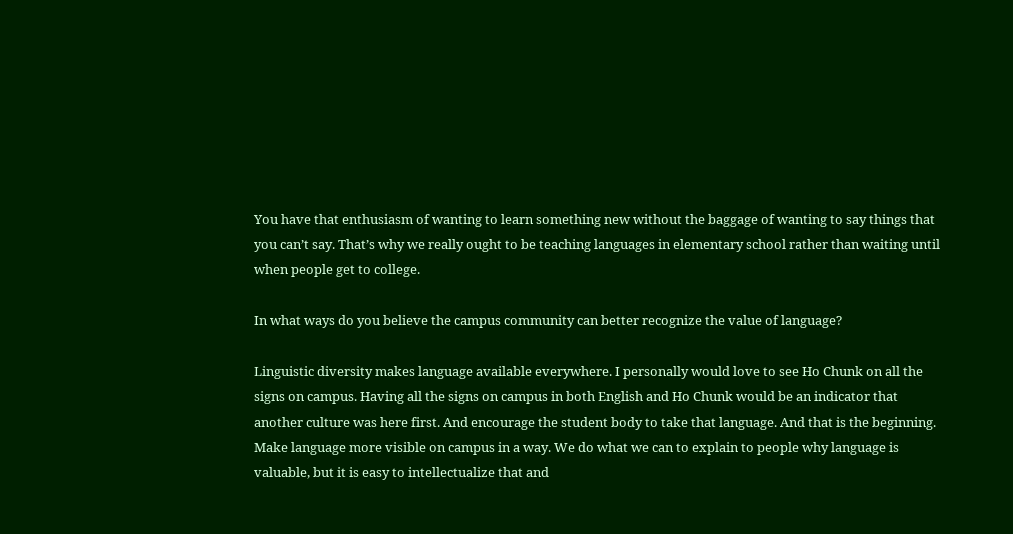You have that enthusiasm of wanting to learn something new without the baggage of wanting to say things that you can’t say. That’s why we really ought to be teaching languages in elementary school rather than waiting until when people get to college.

In what ways do you believe the campus community can better recognize the value of language?

Linguistic diversity makes language available everywhere. I personally would love to see Ho Chunk on all the signs on campus. Having all the signs on campus in both English and Ho Chunk would be an indicator that another culture was here first. And encourage the student body to take that language. And that is the beginning. Make language more visible on campus in a way. We do what we can to explain to people why language is valuable, but it is easy to intellectualize that and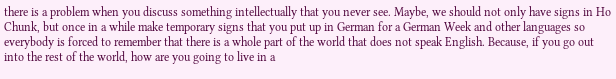there is a problem when you discuss something intellectually that you never see. Maybe, we should not only have signs in Ho Chunk, but once in a while make temporary signs that you put up in German for a German Week and other languages so everybody is forced to remember that there is a whole part of the world that does not speak English. Because, if you go out into the rest of the world, how are you going to live in a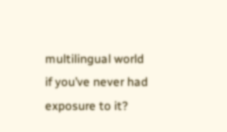multilingual world if you’ve never had exposure to it?